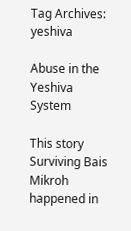Tag Archives: yeshiva

Abuse in the Yeshiva System

This story Surviving Bais Mikroh happened in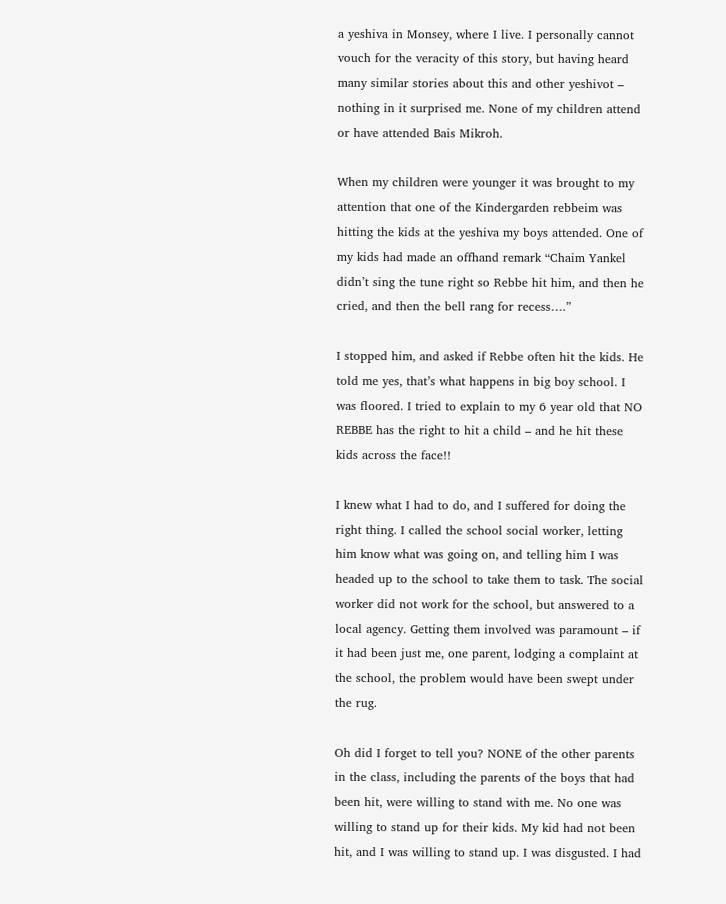a yeshiva in Monsey, where I live. I personally cannot vouch for the veracity of this story, but having heard many similar stories about this and other yeshivot – nothing in it surprised me. None of my children attend or have attended Bais Mikroh.

When my children were younger it was brought to my attention that one of the Kindergarden rebbeim was hitting the kids at the yeshiva my boys attended. One of my kids had made an offhand remark “Chaim Yankel didn’t sing the tune right so Rebbe hit him, and then he cried, and then the bell rang for recess….”

I stopped him, and asked if Rebbe often hit the kids. He told me yes, that’s what happens in big boy school. I was floored. I tried to explain to my 6 year old that NO REBBE has the right to hit a child – and he hit these kids across the face!!

I knew what I had to do, and I suffered for doing the right thing. I called the school social worker, letting him know what was going on, and telling him I was headed up to the school to take them to task. The social worker did not work for the school, but answered to a local agency. Getting them involved was paramount – if it had been just me, one parent, lodging a complaint at the school, the problem would have been swept under the rug.

Oh did I forget to tell you? NONE of the other parents in the class, including the parents of the boys that had been hit, were willing to stand with me. No one was willing to stand up for their kids. My kid had not been hit, and I was willing to stand up. I was disgusted. I had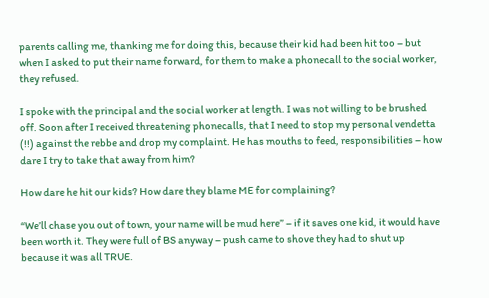parents calling me, thanking me for doing this, because their kid had been hit too – but when I asked to put their name forward, for them to make a phonecall to the social worker, they refused.

I spoke with the principal and the social worker at length. I was not willing to be brushed off. Soon after I received threatening phonecalls, that I need to stop my personal vendetta (!!) against the rebbe and drop my complaint. He has mouths to feed, responsibilities – how dare I try to take that away from him?

How dare he hit our kids? How dare they blame ME for complaining?

“We’ll chase you out of town, your name will be mud here” – if it saves one kid, it would have been worth it. They were full of BS anyway – push came to shove they had to shut up because it was all TRUE.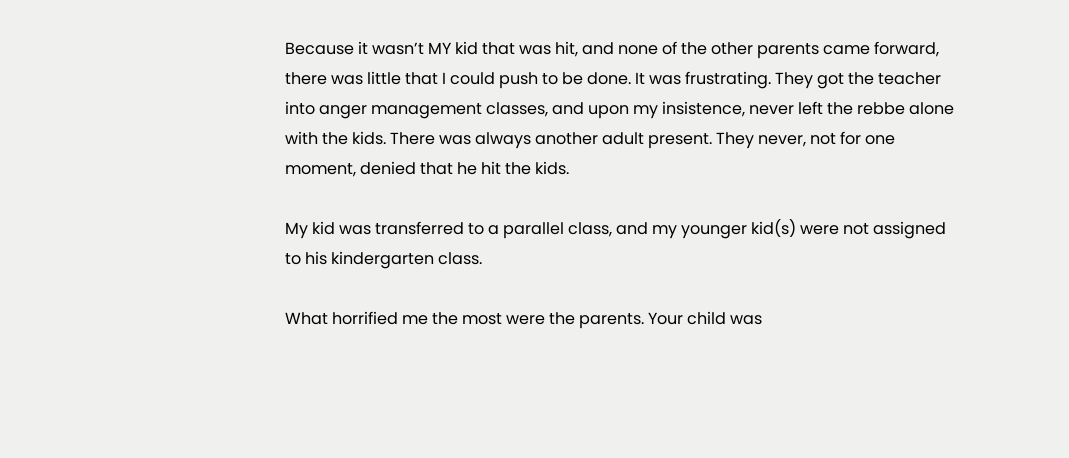Because it wasn’t MY kid that was hit, and none of the other parents came forward, there was little that I could push to be done. It was frustrating. They got the teacher into anger management classes, and upon my insistence, never left the rebbe alone with the kids. There was always another adult present. They never, not for one moment, denied that he hit the kids.

My kid was transferred to a parallel class, and my younger kid(s) were not assigned to his kindergarten class.

What horrified me the most were the parents. Your child was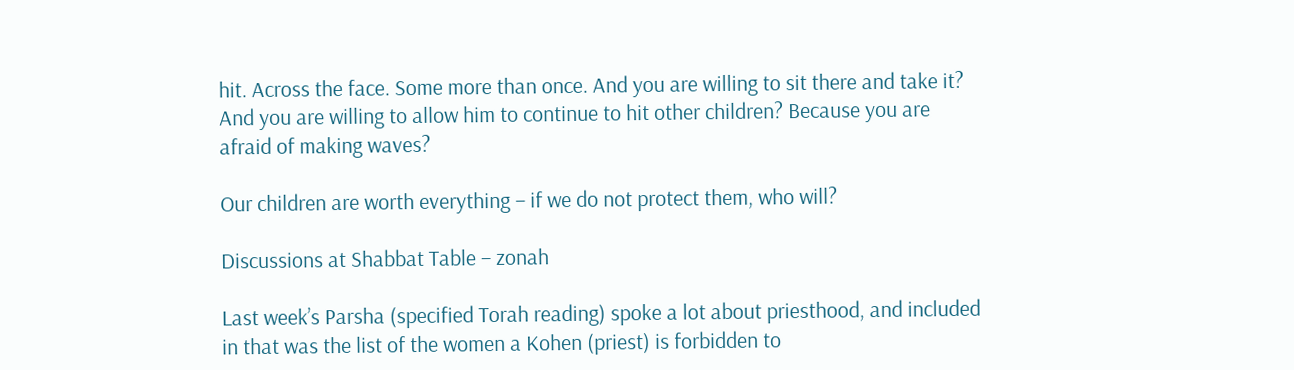hit. Across the face. Some more than once. And you are willing to sit there and take it? And you are willing to allow him to continue to hit other children? Because you are afraid of making waves?

Our children are worth everything – if we do not protect them, who will?

Discussions at Shabbat Table – zonah

Last week’s Parsha (specified Torah reading) spoke a lot about priesthood, and included in that was the list of the women a Kohen (priest) is forbidden to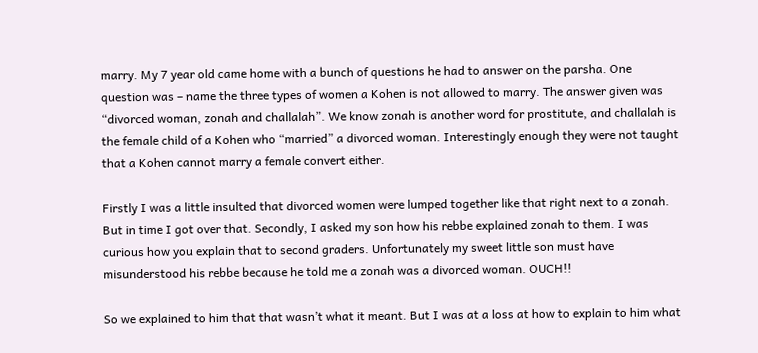marry. My 7 year old came home with a bunch of questions he had to answer on the parsha. One question was – name the three types of women a Kohen is not allowed to marry. The answer given was “divorced woman, zonah and challalah”. We know zonah is another word for prostitute, and challalah is the female child of a Kohen who “married” a divorced woman. Interestingly enough they were not taught that a Kohen cannot marry a female convert either.

Firstly I was a little insulted that divorced women were lumped together like that right next to a zonah. But in time I got over that. Secondly, I asked my son how his rebbe explained zonah to them. I was curious how you explain that to second graders. Unfortunately my sweet little son must have misunderstood his rebbe because he told me a zonah was a divorced woman. OUCH!!

So we explained to him that that wasn’t what it meant. But I was at a loss at how to explain to him what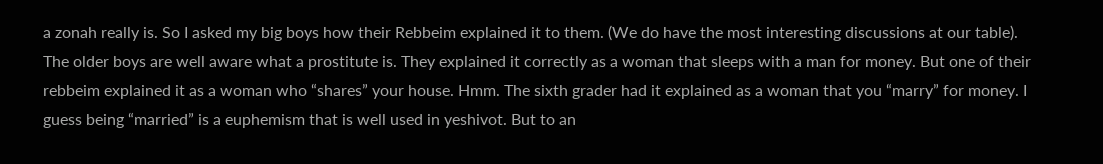a zonah really is. So I asked my big boys how their Rebbeim explained it to them. (We do have the most interesting discussions at our table). The older boys are well aware what a prostitute is. They explained it correctly as a woman that sleeps with a man for money. But one of their rebbeim explained it as a woman who “shares” your house. Hmm. The sixth grader had it explained as a woman that you “marry” for money. I guess being “married” is a euphemism that is well used in yeshivot. But to an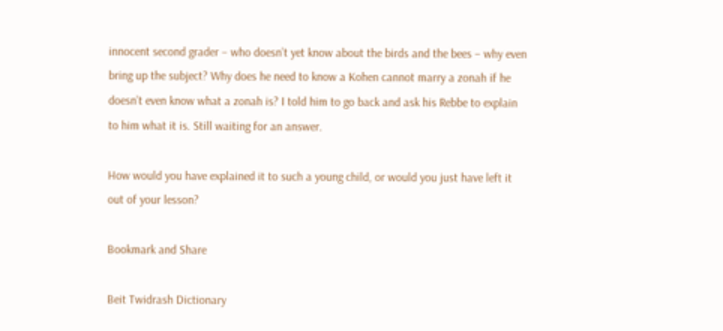innocent second grader – who doesn’t yet know about the birds and the bees – why even bring up the subject? Why does he need to know a Kohen cannot marry a zonah if he doesn’t even know what a zonah is? I told him to go back and ask his Rebbe to explain to him what it is. Still waiting for an answer.

How would you have explained it to such a young child, or would you just have left it out of your lesson?

Bookmark and Share

Beit Twidrash Dictionary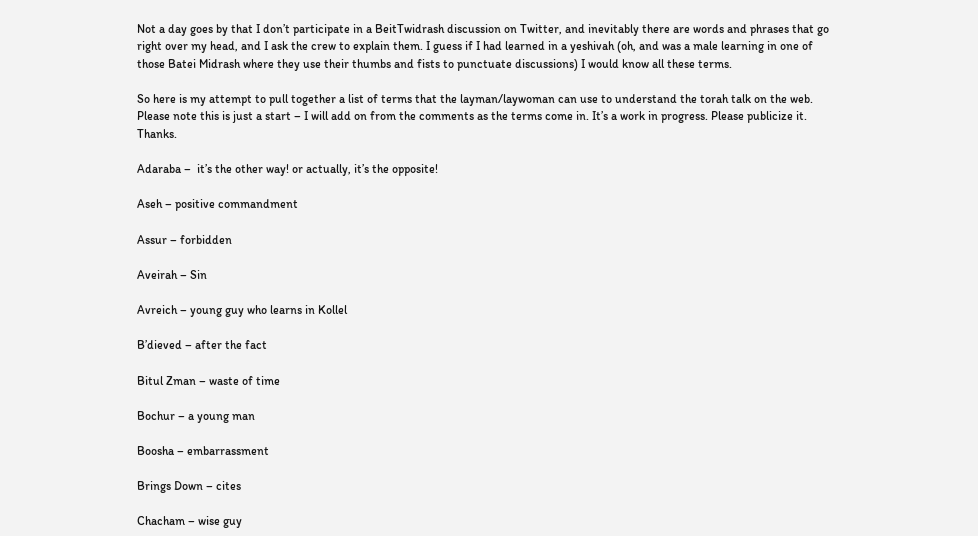Not a day goes by that I don’t participate in a BeitTwidrash discussion on Twitter, and inevitably there are words and phrases that go right over my head, and I ask the crew to explain them. I guess if I had learned in a yeshivah (oh, and was a male learning in one of those Batei Midrash where they use their thumbs and fists to punctuate discussions) I would know all these terms.

So here is my attempt to pull together a list of terms that the layman/laywoman can use to understand the torah talk on the web. Please note this is just a start – I will add on from the comments as the terms come in. It’s a work in progress. Please publicize it. Thanks.

Adaraba –  it’s the other way! or actually, it’s the opposite!

Aseh – positive commandment

Assur – forbidden

Aveirah – Sin

Avreich – young guy who learns in Kollel

B’dieved – after the fact

Bitul Zman – waste of time

Bochur – a young man

Boosha – embarrassment

Brings Down – cites

Chacham – wise guy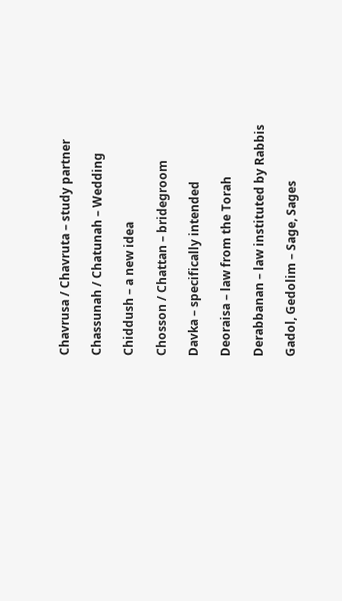Chavrusa / Chavruta – study partner

Chassunah / Chatunah – Wedding

Chiddush – a new idea

Chosson / Chattan – bridegroom

Davka – specifically intended

Deoraisa – law from the Torah

Derabbanan – law instituted by Rabbis

Gadol, Gedolim – Sage, Sages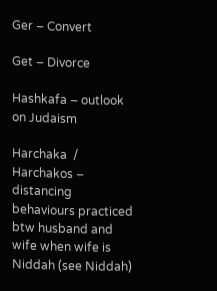Ger – Convert

Get – Divorce

Hashkafa – outlook on Judaism

Harchaka  / Harchakos – distancing behaviours practiced btw husband and wife when wife is Niddah (see Niddah)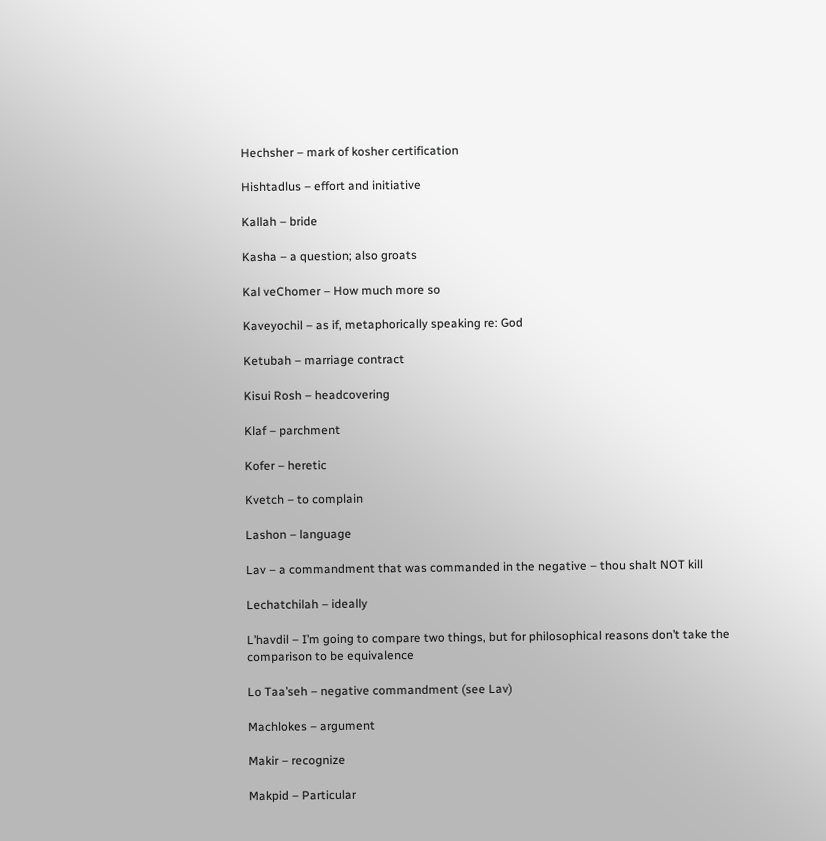Hechsher – mark of kosher certification

Hishtadlus – effort and initiative

Kallah – bride

Kasha – a question; also groats

Kal veChomer – How much more so

Kaveyochil – as if, metaphorically speaking re: God

Ketubah – marriage contract

Kisui Rosh – headcovering

Klaf – parchment

Kofer – heretic

Kvetch – to complain

Lashon – language

Lav – a commandment that was commanded in the negative – thou shalt NOT kill

Lechatchilah – ideally

L’havdil – I’m going to compare two things, but for philosophical reasons don’t take the comparison to be equivalence

Lo Taa’seh – negative commandment (see Lav)

Machlokes – argument

Makir – recognize

Makpid – Particular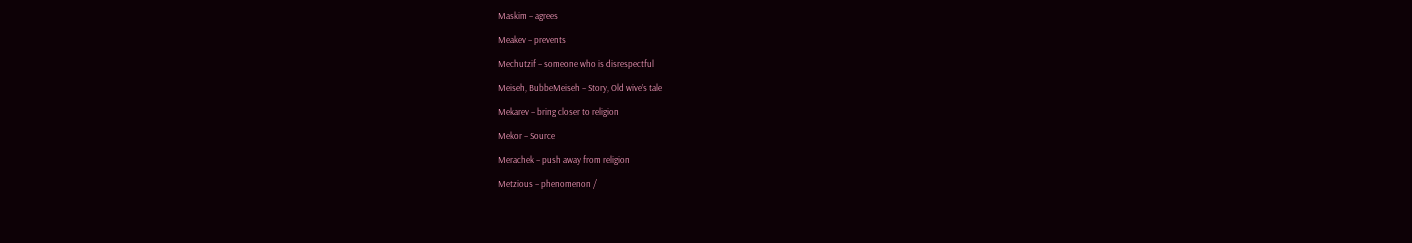Maskim – agrees

Meakev – prevents

Mechutzif – someone who is disrespectful

Meiseh, BubbeMeiseh – Story, Old wive’s tale

Mekarev – bring closer to religion

Mekor – Source

Merachek – push away from religion

Metzious – phenomenon /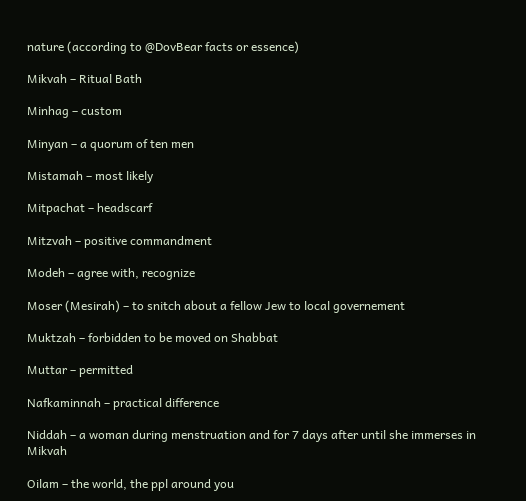nature (according to @DovBear facts or essence)

Mikvah – Ritual Bath

Minhag – custom

Minyan – a quorum of ten men

Mistamah – most likely

Mitpachat – headscarf

Mitzvah – positive commandment

Modeh – agree with, recognize

Moser (Mesirah) – to snitch about a fellow Jew to local governement

Muktzah – forbidden to be moved on Shabbat

Muttar – permitted

Nafkaminnah – practical difference

Niddah – a woman during menstruation and for 7 days after until she immerses in Mikvah

Oilam – the world, the ppl around you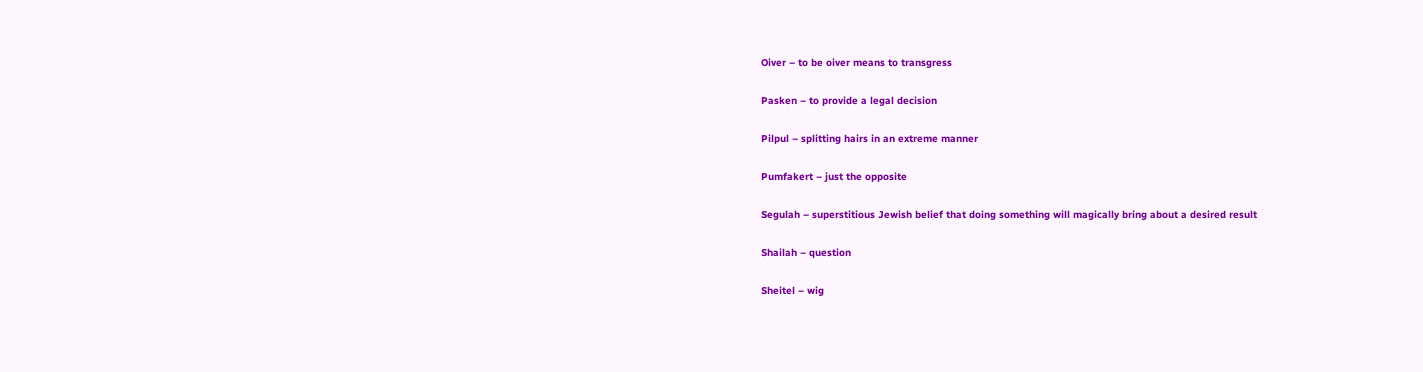Oiver – to be oiver means to transgress

Pasken – to provide a legal decision

Pilpul – splitting hairs in an extreme manner

Pumfakert – just the opposite

Segulah – superstitious Jewish belief that doing something will magically bring about a desired result

Shailah – question

Sheitel – wig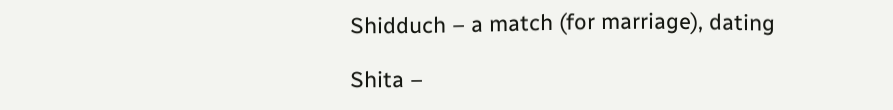Shidduch – a match (for marriage), dating

Shita –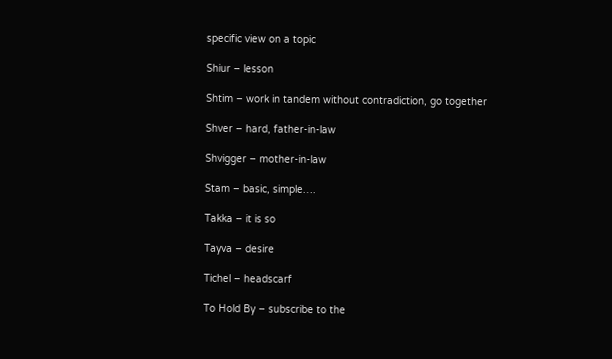specific view on a topic

Shiur – lesson

Shtim – work in tandem without contradiction, go together

Shver – hard, father-in-law

Shvigger – mother-in-law

Stam – basic, simple….

Takka – it is so

Tayva – desire

Tichel – headscarf

To Hold By – subscribe to the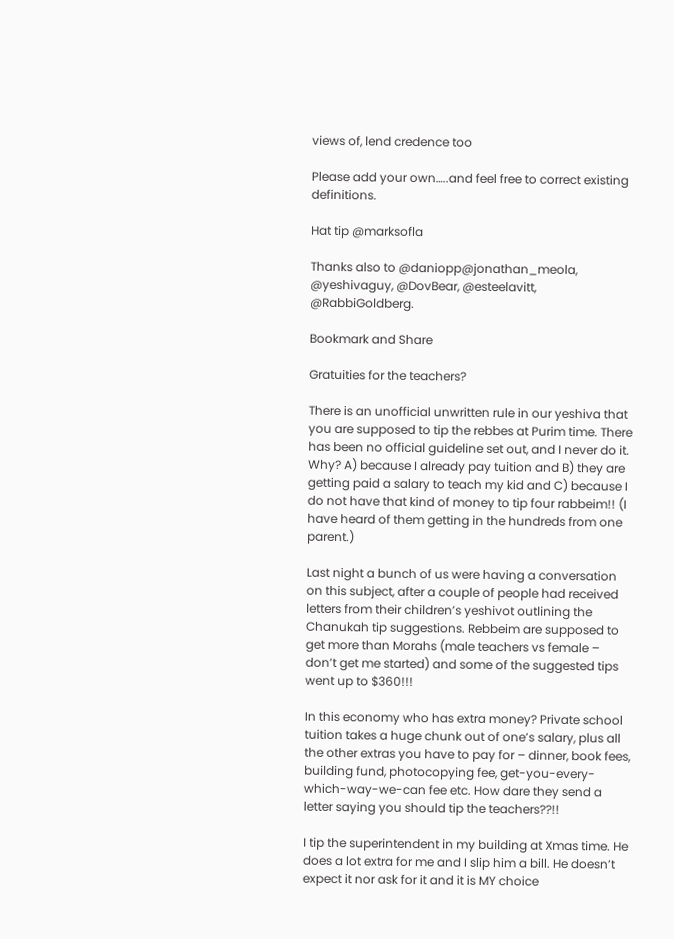views of, lend credence too

Please add your own…..and feel free to correct existing definitions.

Hat tip @marksofla

Thanks also to @daniopp@jonathan_meola, @yeshivaguy, @DovBear, @esteelavitt, @RabbiGoldberg.

Bookmark and Share

Gratuities for the teachers?

There is an unofficial unwritten rule in our yeshiva that you are supposed to tip the rebbes at Purim time. There has been no official guideline set out, and I never do it. Why? A) because I already pay tuition and B) they are getting paid a salary to teach my kid and C) because I do not have that kind of money to tip four rabbeim!! (I have heard of them getting in the hundreds from one parent.)

Last night a bunch of us were having a conversation on this subject, after a couple of people had received letters from their children’s yeshivot outlining the Chanukah tip suggestions. Rebbeim are supposed to get more than Morahs (male teachers vs female – don’t get me started) and some of the suggested tips went up to $360!!!

In this economy who has extra money? Private school tuition takes a huge chunk out of one’s salary, plus all the other extras you have to pay for – dinner, book fees, building fund, photocopying fee, get-you-every-which-way-we-can fee etc. How dare they send a letter saying you should tip the teachers??!!

I tip the superintendent in my building at Xmas time. He does a lot extra for me and I slip him a bill. He doesn’t expect it nor ask for it and it is MY choice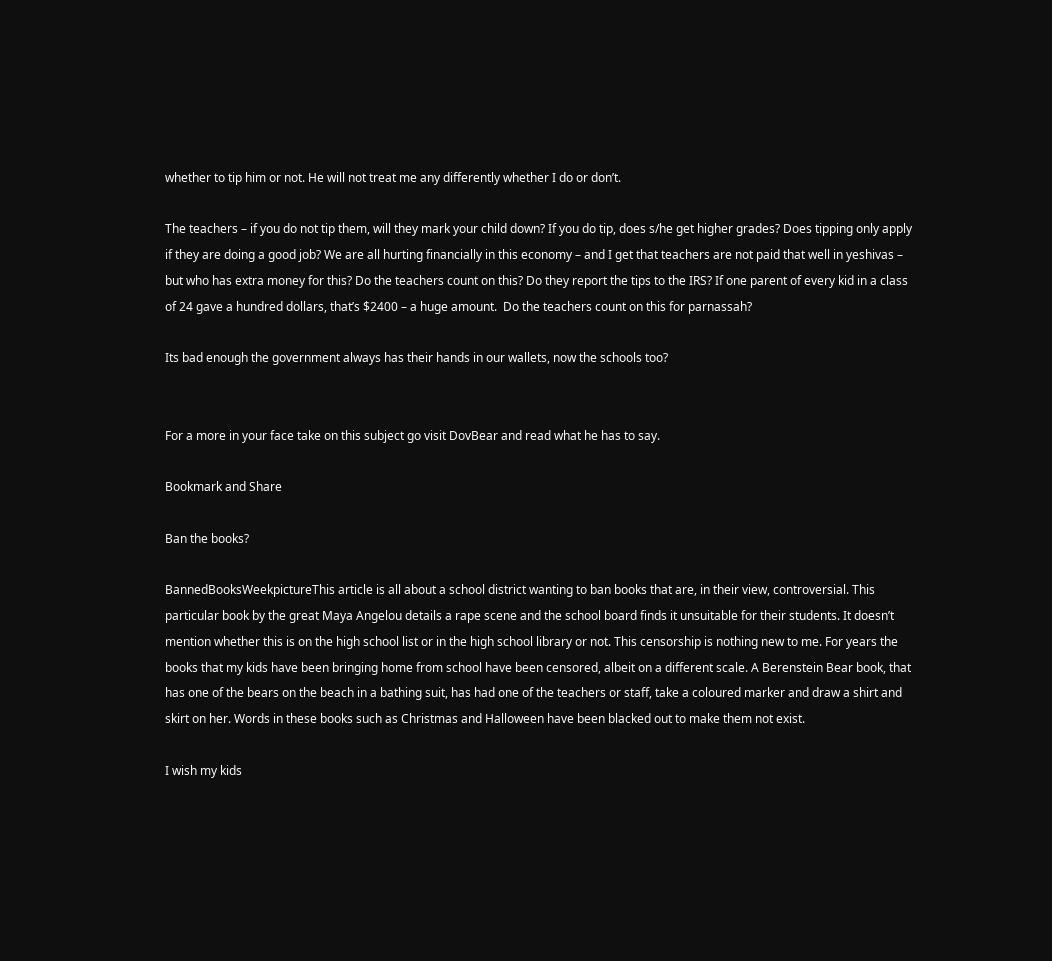whether to tip him or not. He will not treat me any differently whether I do or don’t.

The teachers – if you do not tip them, will they mark your child down? If you do tip, does s/he get higher grades? Does tipping only apply if they are doing a good job? We are all hurting financially in this economy – and I get that teachers are not paid that well in yeshivas – but who has extra money for this? Do the teachers count on this? Do they report the tips to the IRS? If one parent of every kid in a class of 24 gave a hundred dollars, that’s $2400 – a huge amount.  Do the teachers count on this for parnassah?

Its bad enough the government always has their hands in our wallets, now the schools too?


For a more in your face take on this subject go visit DovBear and read what he has to say.

Bookmark and Share

Ban the books?

BannedBooksWeekpictureThis article is all about a school district wanting to ban books that are, in their view, controversial. This particular book by the great Maya Angelou details a rape scene and the school board finds it unsuitable for their students. It doesn’t mention whether this is on the high school list or in the high school library or not. This censorship is nothing new to me. For years the books that my kids have been bringing home from school have been censored, albeit on a different scale. A Berenstein Bear book, that has one of the bears on the beach in a bathing suit, has had one of the teachers or staff, take a coloured marker and draw a shirt and skirt on her. Words in these books such as Christmas and Halloween have been blacked out to make them not exist.

I wish my kids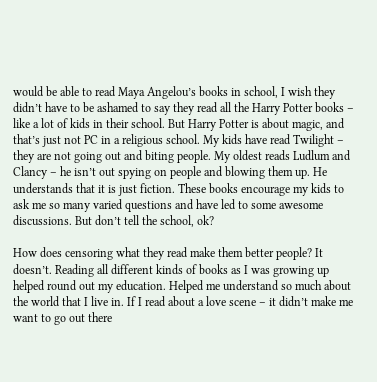would be able to read Maya Angelou’s books in school, I wish they didn’t have to be ashamed to say they read all the Harry Potter books – like a lot of kids in their school. But Harry Potter is about magic, and that’s just not PC in a religious school. My kids have read Twilight – they are not going out and biting people. My oldest reads Ludlum and Clancy – he isn’t out spying on people and blowing them up. He understands that it is just fiction. These books encourage my kids to ask me so many varied questions and have led to some awesome discussions. But don’t tell the school, ok?

How does censoring what they read make them better people? It doesn’t. Reading all different kinds of books as I was growing up helped round out my education. Helped me understand so much about the world that I live in. If I read about a love scene – it didn’t make me want to go out there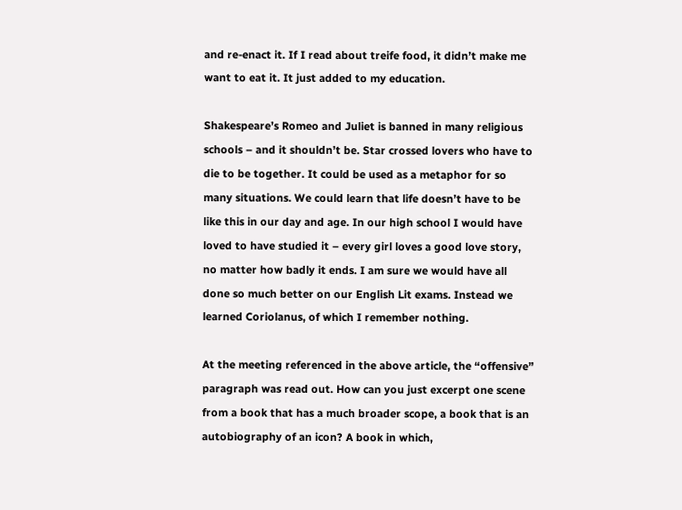and re-enact it. If I read about treife food, it didn’t make me want to eat it. It just added to my education.

Shakespeare’s Romeo and Juliet is banned in many religious schools – and it shouldn’t be. Star crossed lovers who have to die to be together. It could be used as a metaphor for so many situations. We could learn that life doesn’t have to be like this in our day and age. In our high school I would have loved to have studied it – every girl loves a good love story, no matter how badly it ends. I am sure we would have all done so much better on our English Lit exams. Instead we learned Coriolanus, of which I remember nothing.

At the meeting referenced in the above article, the “offensive” paragraph was read out. How can you just excerpt one scene from a book that has a much broader scope, a book that is an autobiography of an icon? A book in which,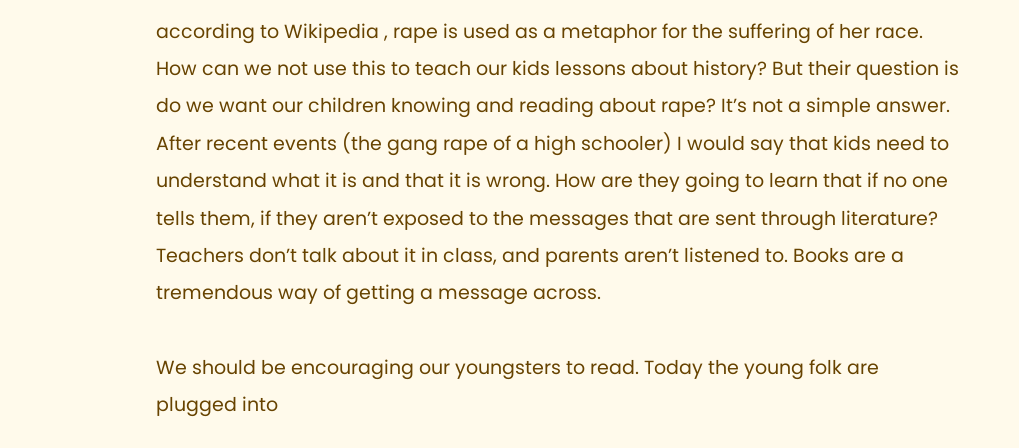according to Wikipedia , rape is used as a metaphor for the suffering of her race. How can we not use this to teach our kids lessons about history? But their question is do we want our children knowing and reading about rape? It’s not a simple answer. After recent events (the gang rape of a high schooler) I would say that kids need to understand what it is and that it is wrong. How are they going to learn that if no one tells them, if they aren’t exposed to the messages that are sent through literature? Teachers don’t talk about it in class, and parents aren’t listened to. Books are a tremendous way of getting a message across.

We should be encouraging our youngsters to read. Today the young folk are plugged into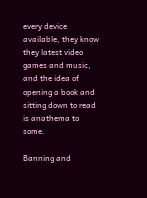every device available, they know they latest video games and music, and the idea of opening a book and sitting down to read is anathema to some.

Banning and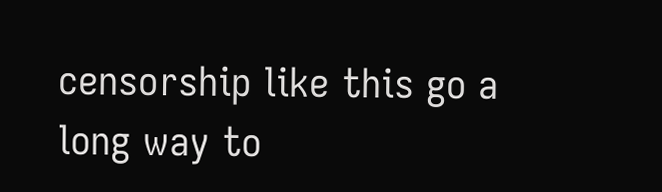censorship like this go a long way to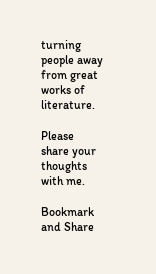turning people away from great works of literature.

Please share your thoughts with me.

Bookmark and Share